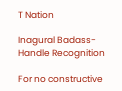T Nation

Inagural Badass-Handle Recognition

For no constructive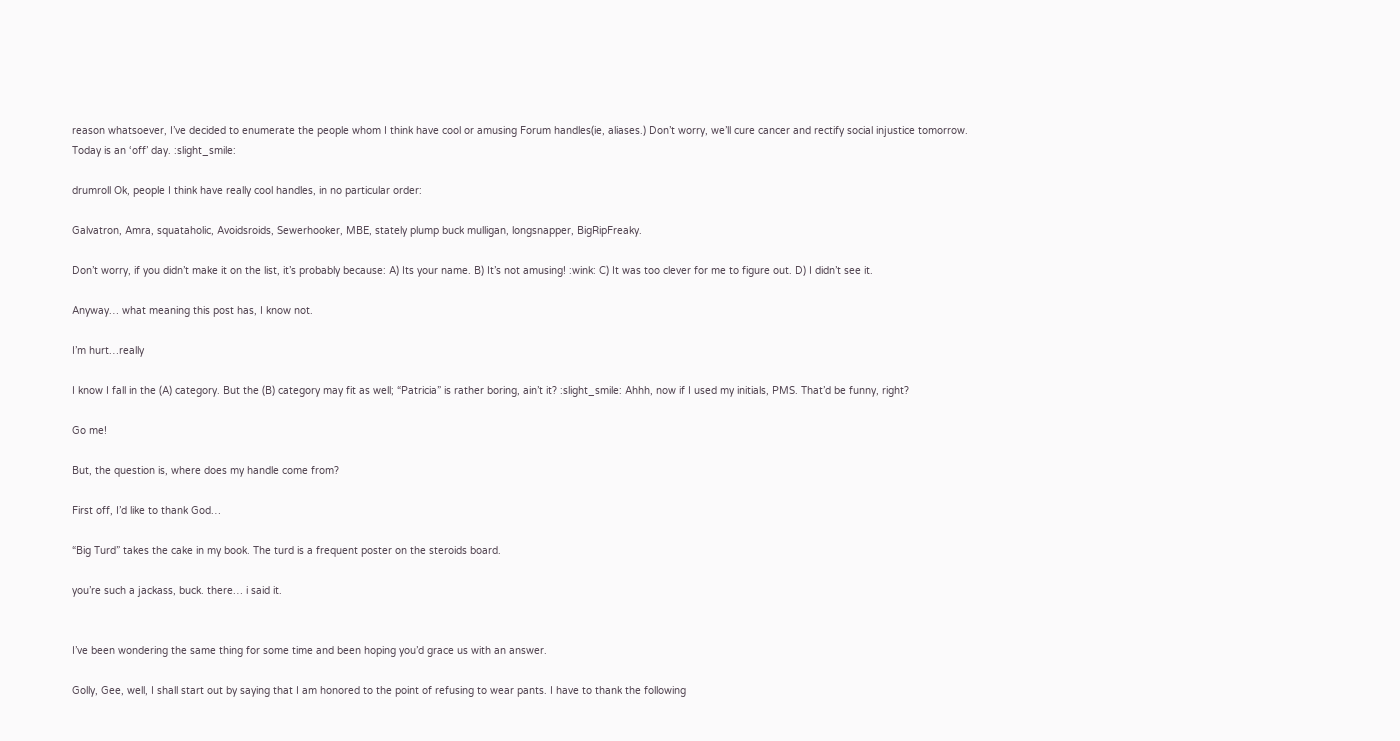reason whatsoever, I’ve decided to enumerate the people whom I think have cool or amusing Forum handles(ie, aliases.) Don’t worry, we’ll cure cancer and rectify social injustice tomorrow. Today is an ‘off’ day. :slight_smile:

drumroll Ok, people I think have really cool handles, in no particular order:

Galvatron, Amra, squataholic, Avoidsroids, Sewerhooker, MBE, stately plump buck mulligan, longsnapper, BigRipFreaky.

Don’t worry, if you didn’t make it on the list, it’s probably because: A) Its your name. B) It’s not amusing! :wink: C) It was too clever for me to figure out. D) I didn’t see it.

Anyway… what meaning this post has, I know not.

I’m hurt…really

I know I fall in the (A) category. But the (B) category may fit as well; “Patricia” is rather boring, ain’t it? :slight_smile: Ahhh, now if I used my initials, PMS. That’d be funny, right?

Go me!

But, the question is, where does my handle come from?

First off, I’d like to thank God…

“Big Turd” takes the cake in my book. The turd is a frequent poster on the steroids board.

you’re such a jackass, buck. there… i said it.


I’ve been wondering the same thing for some time and been hoping you’d grace us with an answer.

Golly, Gee, well, I shall start out by saying that I am honored to the point of refusing to wear pants. I have to thank the following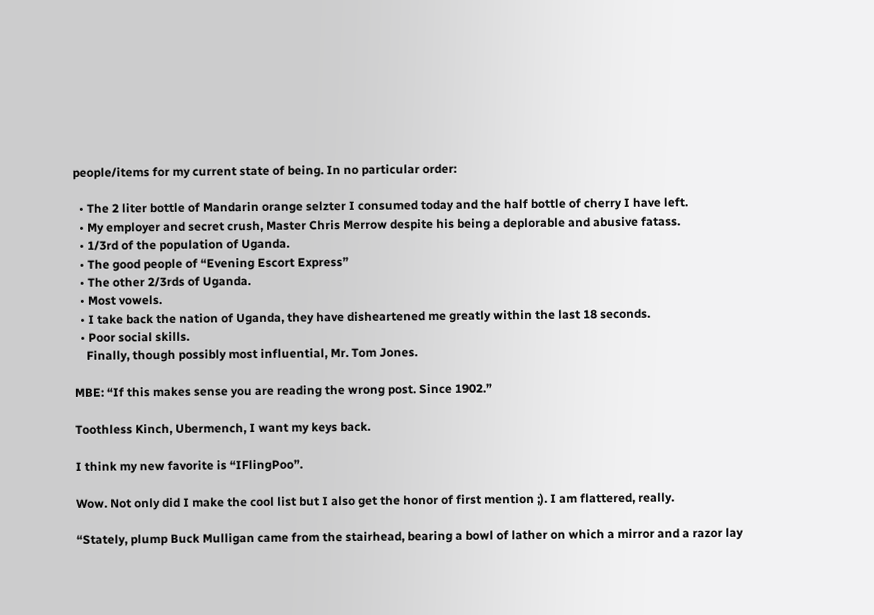people/items for my current state of being. In no particular order:

  • The 2 liter bottle of Mandarin orange selzter I consumed today and the half bottle of cherry I have left.
  • My employer and secret crush, Master Chris Merrow despite his being a deplorable and abusive fatass.
  • 1/3rd of the population of Uganda.
  • The good people of “Evening Escort Express”
  • The other 2/3rds of Uganda.
  • Most vowels.
  • I take back the nation of Uganda, they have disheartened me greatly within the last 18 seconds.
  • Poor social skills.
    Finally, though possibly most influential, Mr. Tom Jones.

MBE: “If this makes sense you are reading the wrong post. Since 1902.”

Toothless Kinch, Ubermench, I want my keys back.

I think my new favorite is “IFlingPoo”.

Wow. Not only did I make the cool list but I also get the honor of first mention ;). I am flattered, really.

“Stately, plump Buck Mulligan came from the stairhead, bearing a bowl of lather on which a mirror and a razor lay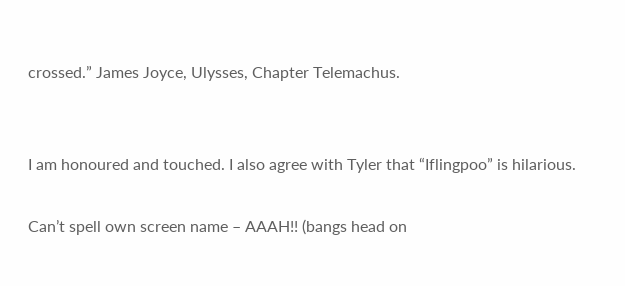crossed.” James Joyce, Ulysses, Chapter Telemachus.


I am honoured and touched. I also agree with Tyler that “Iflingpoo” is hilarious.

Can’t spell own screen name – AAAH!! (bangs head on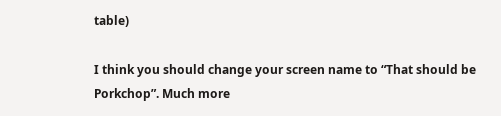table)

I think you should change your screen name to “That should be Porkchop”. Much more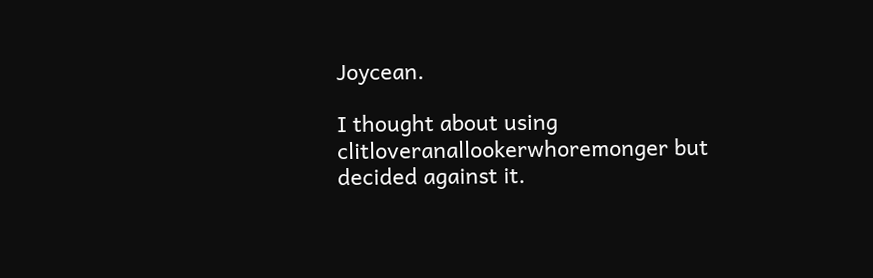Joycean.

I thought about using clitloveranallookerwhoremonger but decided against it.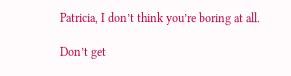Patricia, I don’t think you’re boring at all.

Don’t get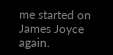me started on James Joyce again.